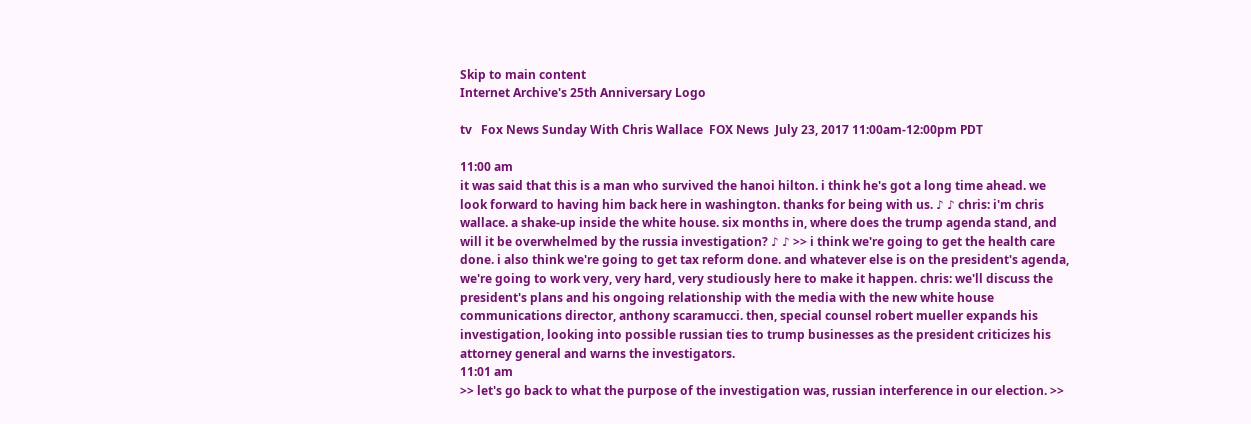Skip to main content
Internet Archive's 25th Anniversary Logo

tv   Fox News Sunday With Chris Wallace  FOX News  July 23, 2017 11:00am-12:00pm PDT

11:00 am
it was said that this is a man who survived the hanoi hilton. i think he's got a long time ahead. we look forward to having him back here in washington. thanks for being with us. ♪ ♪ chris: i'm chris wallace. a shake-up inside the white house. six months in, where does the trump agenda stand, and will it be overwhelmed by the russia investigation? ♪ ♪ >> i think we're going to get the health care done. i also think we're going to get tax reform done. and whatever else is on the president's agenda, we're going to work very, very hard, very studiously here to make it happen. chris: we'll discuss the president's plans and his ongoing relationship with the media with the new white house communications director, anthony scaramucci. then, special counsel robert mueller expands his investigation, looking into possible russian ties to trump businesses as the president criticizes his attorney general and warns the investigators.
11:01 am
>> let's go back to what the purpose of the investigation was, russian interference in our election. >>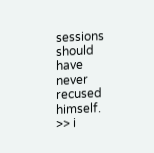sessions should have never recused himself. >> i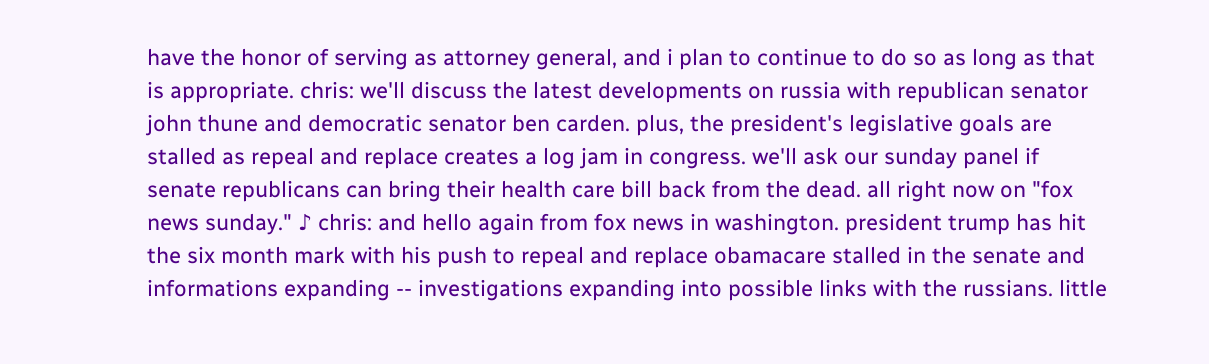have the honor of serving as attorney general, and i plan to continue to do so as long as that is appropriate. chris: we'll discuss the latest developments on russia with republican senator john thune and democratic senator ben carden. plus, the president's legislative goals are stalled as repeal and replace creates a log jam in congress. we'll ask our sunday panel if senate republicans can bring their health care bill back from the dead. all right now on "fox news sunday." ♪ chris: and hello again from fox news in washington. president trump has hit the six month mark with his push to repeal and replace obamacare stalled in the senate and informations expanding -- investigations expanding into possible links with the russians. little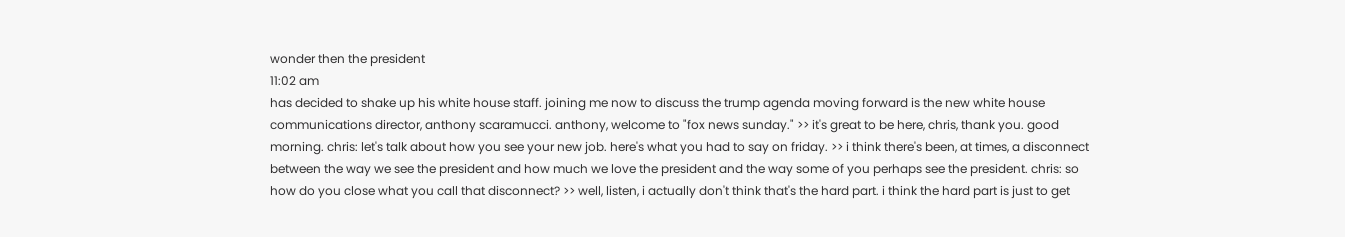wonder then the president
11:02 am
has decided to shake up his white house staff. joining me now to discuss the trump agenda moving forward is the new white house communications director, anthony scaramucci. anthony, welcome to "fox news sunday." >> it's great to be here, chris, thank you. good morning. chris: let's talk about how you see your new job. here's what you had to say on friday. >> i think there's been, at times, a disconnect between the way we see the president and how much we love the president and the way some of you perhaps see the president. chris: so how do you close what you call that disconnect? >> well, listen, i actually don't think that's the hard part. i think the hard part is just to get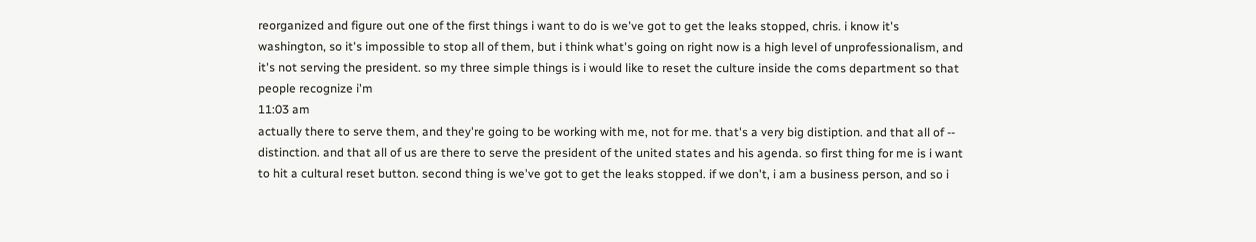reorganized and figure out one of the first things i want to do is we've got to get the leaks stopped, chris. i know it's washington, so it's impossible to stop all of them, but i think what's going on right now is a high level of unprofessionalism, and it's not serving the president. so my three simple things is i would like to reset the culture inside the coms department so that people recognize i'm
11:03 am
actually there to serve them, and they're going to be working with me, not for me. that's a very big distiption. and that all of -- distinction. and that all of us are there to serve the president of the united states and his agenda. so first thing for me is i want to hit a cultural reset button. second thing is we've got to get the leaks stopped. if we don't, i am a business person, and so i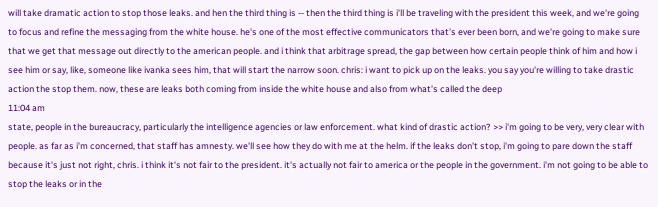will take dramatic action to stop those leaks. and hen the third thing is -- then the third thing is i'll be traveling with the president this week, and we're going to focus and refine the messaging from the white house. he's one of the most effective communicators that's ever been born, and we're going to make sure that we get that message out directly to the american people. and i think that arbitrage spread, the gap between how certain people think of him and how i see him or say, like, someone like ivanka sees him, that will start the narrow soon. chris: i want to pick up on the leaks. you say you're willing to take drastic action the stop them. now, these are leaks both coming from inside the white house and also from what's called the deep
11:04 am
state, people in the bureaucracy, particularly the intelligence agencies or law enforcement. what kind of drastic action? >> i'm going to be very, very clear with people. as far as i'm concerned, that staff has amnesty. we'll see how they do with me at the helm. if the leaks don't stop, i'm going to pare down the staff because it's just not right, chris. i think it's not fair to the president. it's actually not fair to america or the people in the government. i'm not going to be able to stop the leaks or in the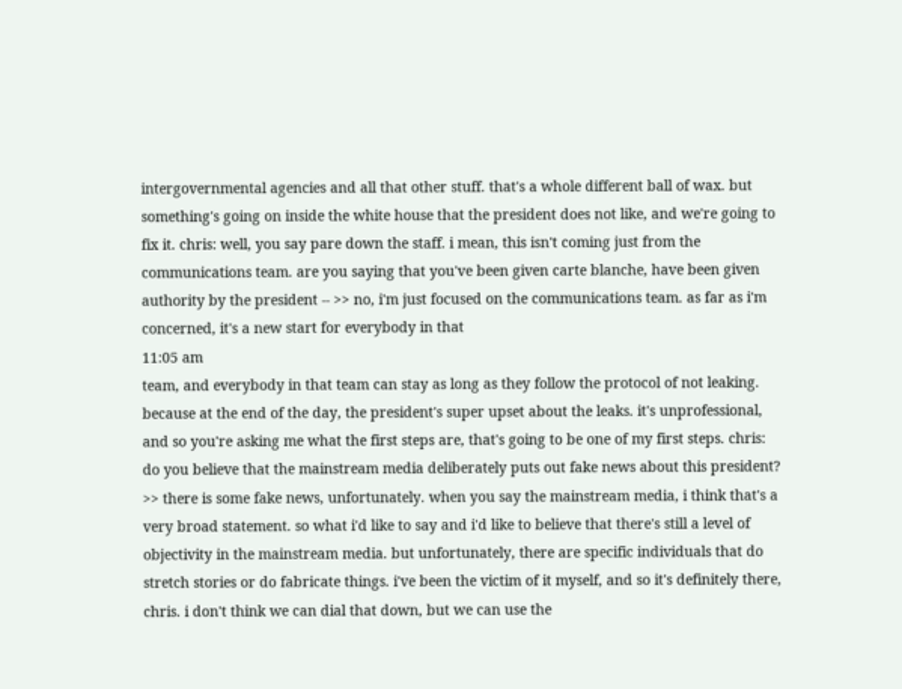intergovernmental agencies and all that other stuff. that's a whole different ball of wax. but something's going on inside the white house that the president does not like, and we're going to fix it. chris: well, you say pare down the staff. i mean, this isn't coming just from the communications team. are you saying that you've been given carte blanche, have been given authority by the president -- >> no, i'm just focused on the communications team. as far as i'm concerned, it's a new start for everybody in that
11:05 am
team, and everybody in that team can stay as long as they follow the protocol of not leaking. because at the end of the day, the president's super upset about the leaks. it's unprofessional, and so you're asking me what the first steps are, that's going to be one of my first steps. chris: do you believe that the mainstream media deliberately puts out fake news about this president? >> there is some fake news, unfortunately. when you say the mainstream media, i think that's a very broad statement. so what i'd like to say and i'd like to believe that there's still a level of objectivity in the mainstream media. but unfortunately, there are specific individuals that do stretch stories or do fabricate things. i've been the victim of it myself, and so it's definitely there, chris. i don't think we can dial that down, but we can use the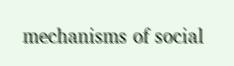mechanisms of social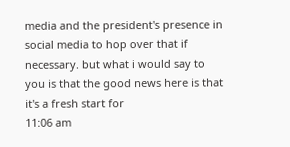media and the president's presence in social media to hop over that if necessary. but what i would say to you is that the good news here is that it's a fresh start for
11:06 am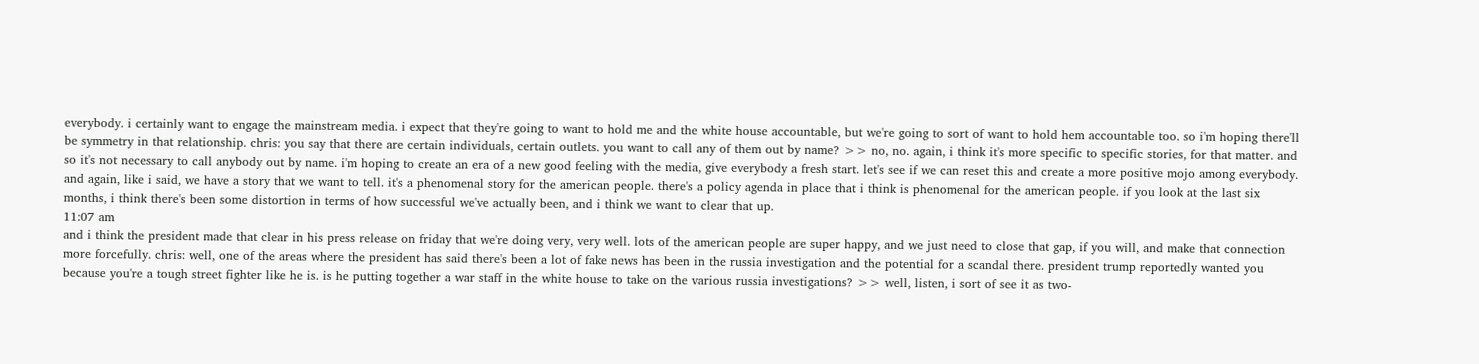everybody. i certainly want to engage the mainstream media. i expect that they're going to want to hold me and the white house accountable, but we're going to sort of want to hold hem accountable too. so i'm hoping there'll be symmetry in that relationship. chris: you say that there are certain individuals, certain outlets. you want to call any of them out by name? >> no, no. again, i think it's more specific to specific stories, for that matter. and so it's not necessary to call anybody out by name. i'm hoping to create an era of a new good feeling with the media, give everybody a fresh start. let's see if we can reset this and create a more positive mojo among everybody. and again, like i said, we have a story that we want to tell. it's a phenomenal story for the american people. there's a policy agenda in place that i think is phenomenal for the american people. if you look at the last six months, i think there's been some distortion in terms of how successful we've actually been, and i think we want to clear that up.
11:07 am
and i think the president made that clear in his press release on friday that we're doing very, very well. lots of the american people are super happy, and we just need to close that gap, if you will, and make that connection more forcefully. chris: well, one of the areas where the president has said there's been a lot of fake news has been in the russia investigation and the potential for a scandal there. president trump reportedly wanted you because you're a tough street fighter like he is. is he putting together a war staff in the white house to take on the various russia investigations? >> well, listen, i sort of see it as two-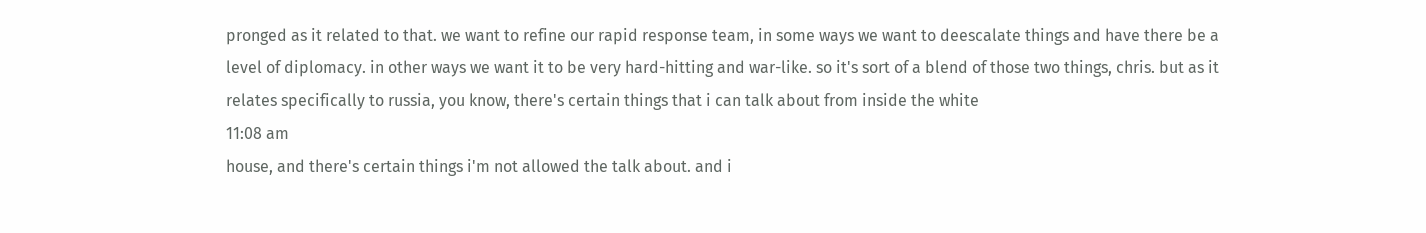pronged as it related to that. we want to refine our rapid response team, in some ways we want to deescalate things and have there be a level of diplomacy. in other ways we want it to be very hard-hitting and war-like. so it's sort of a blend of those two things, chris. but as it relates specifically to russia, you know, there's certain things that i can talk about from inside the white
11:08 am
house, and there's certain things i'm not allowed the talk about. and i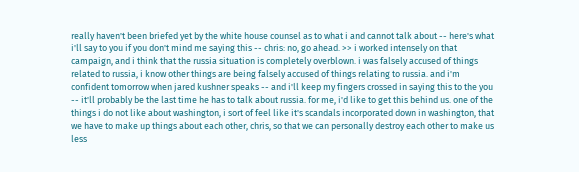really haven't been briefed yet by the white house counsel as to what i and cannot talk about -- here's what i'll say to you if you don't mind me saying this -- chris: no, go ahead. >> i worked intensely on that campaign, and i think that the russia situation is completely overblown. i was falsely accused of things related to russia, i know other things are being falsely accused of things relating to russia. and i'm confident tomorrow when jared kushner speaks -- and i'll keep my fingers crossed in saying this to the you -- it'll probably be the last time he has to talk about russia. for me, i'd like to get this behind us. one of the things i do not like about washington, i sort of feel like it's scandals incorporated down in washington, that we have to make up things about each other, chris, so that we can personally destroy each other to make us less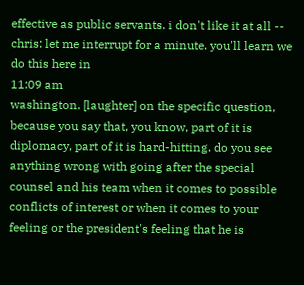effective as public servants. i don't like it at all -- chris: let me interrupt for a minute. you'll learn we do this here in
11:09 am
washington. [laughter] on the specific question, because you say that, you know, part of it is diplomacy, part of it is hard-hitting. do you see anything wrong with going after the special counsel and his team when it comes to possible conflicts of interest or when it comes to your feeling or the president's feeling that he is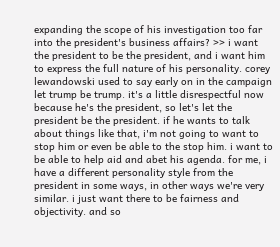expanding the scope of his investigation too far into the president's business affairs? >> i want the president to be the president, and i want him to express the full nature of his personality. corey lewandowski used to say early on in the campaign let trump be trump. it's a little disrespectful now because he's the president, so let's let the president be the president. if he wants to talk about things like that, i'm not going to want to stop him or even be able to the stop him. i want to be able to help aid and abet his agenda. for me, i have a different personality style from the president in some ways, in other ways we're very similar. i just want there to be fairness and objectivity. and so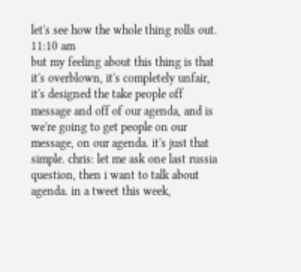let's see how the whole thing rolls out.
11:10 am
but my feeling about this thing is that it's overblown, it's completely unfair, it's designed the take people off message and off of our agenda, and is we're going to get people on our message, on our agenda. it's just that simple. chris: let me ask one last russia question, then i want to talk about agenda. in a tweet this week,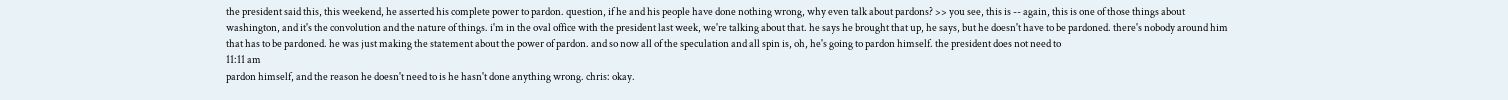the president said this, this weekend, he asserted his complete power to pardon. question, if he and his people have done nothing wrong, why even talk about pardons? >> you see, this is -- again, this is one of those things about washington, and it's the convolution and the nature of things. i'm in the oval office with the president last week, we're talking about that. he says he brought that up, he says, but he doesn't have to be pardoned. there's nobody around him that has to be pardoned. he was just making the statement about the power of pardon. and so now all of the speculation and all spin is, oh, he's going to pardon himself. the president does not need to
11:11 am
pardon himself, and the reason he doesn't need to is he hasn't done anything wrong. chris: okay.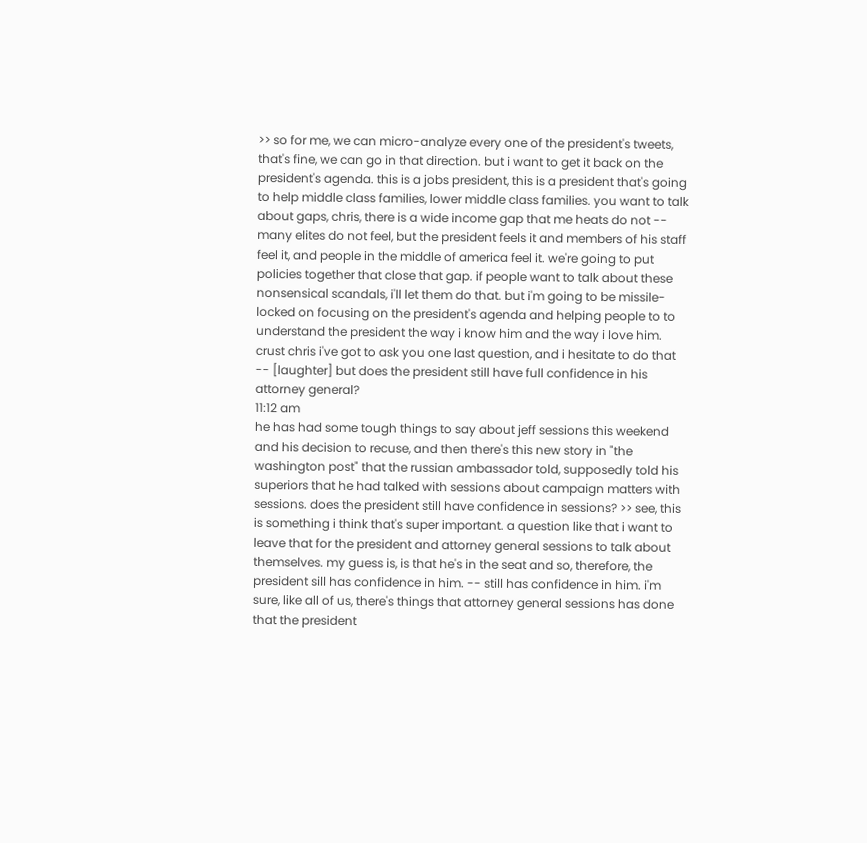>> so for me, we can micro-analyze every one of the president's tweets, that's fine, we can go in that direction. but i want to get it back on the president's agenda. this is a jobs president, this is a president that's going to help middle class families, lower middle class families. you want to talk about gaps, chris, there is a wide income gap that me heats do not -- many elites do not feel, but the president feels it and members of his staff feel it, and people in the middle of america feel it. we're going to put policies together that close that gap. if people want to talk about these nonsensical scandals, i'll let them do that. but i'm going to be missile-locked on focusing on the president's agenda and helping people to to understand the president the way i know him and the way i love him. crust chris i've got to ask you one last question, and i hesitate to do that -- [laughter] but does the president still have full confidence in his attorney general?
11:12 am
he has had some tough things to say about jeff sessions this weekend and his decision to recuse, and then there's this new story in "the washington post" that the russian ambassador told, supposedly told his superiors that he had talked with sessions about campaign matters with sessions. does the president still have confidence in sessions? >> see, this is something i think that's super important. a question like that i want to leave that for the president and attorney general sessions to talk about themselves. my guess is, is that he's in the seat and so, therefore, the president sill has confidence in him. -- still has confidence in him. i'm sure, like all of us, there's things that attorney general sessions has done that the president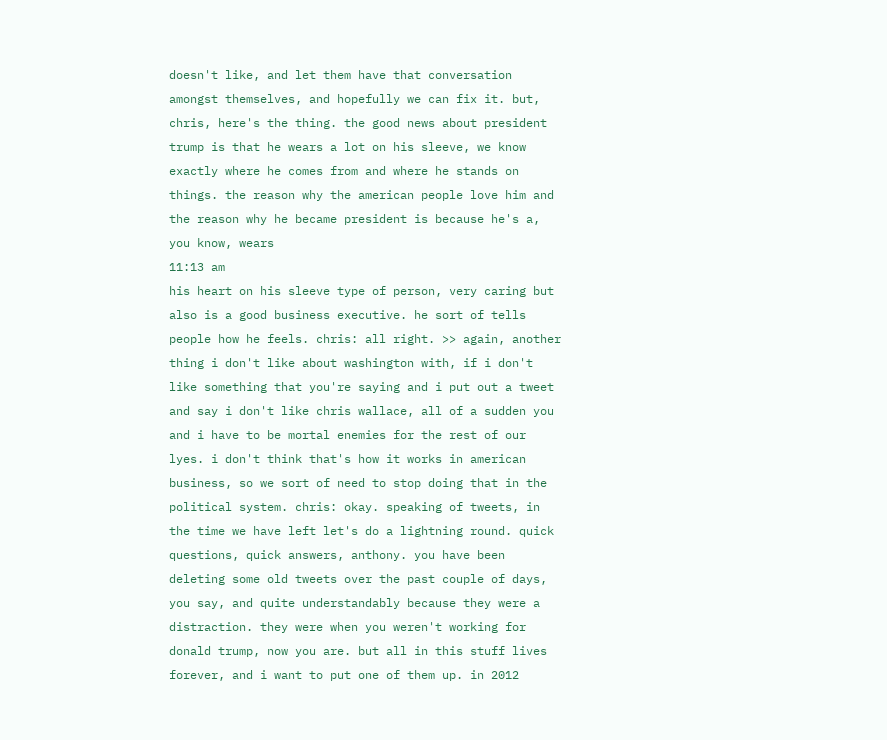doesn't like, and let them have that conversation amongst themselves, and hopefully we can fix it. but, chris, here's the thing. the good news about president trump is that he wears a lot on his sleeve, we know exactly where he comes from and where he stands on things. the reason why the american people love him and the reason why he became president is because he's a, you know, wears
11:13 am
his heart on his sleeve type of person, very caring but also is a good business executive. he sort of tells people how he feels. chris: all right. >> again, another thing i don't like about washington with, if i don't like something that you're saying and i put out a tweet and say i don't like chris wallace, all of a sudden you and i have to be mortal enemies for the rest of our lyes. i don't think that's how it works in american business, so we sort of need to stop doing that in the political system. chris: okay. speaking of tweets, in the time we have left let's do a lightning round. quick questions, quick answers, anthony. you have been deleting some old tweets over the past couple of days, you say, and quite understandably because they were a distraction. they were when you weren't working for donald trump, now you are. but all in this stuff lives forever, and i want to put one of them up. in 2012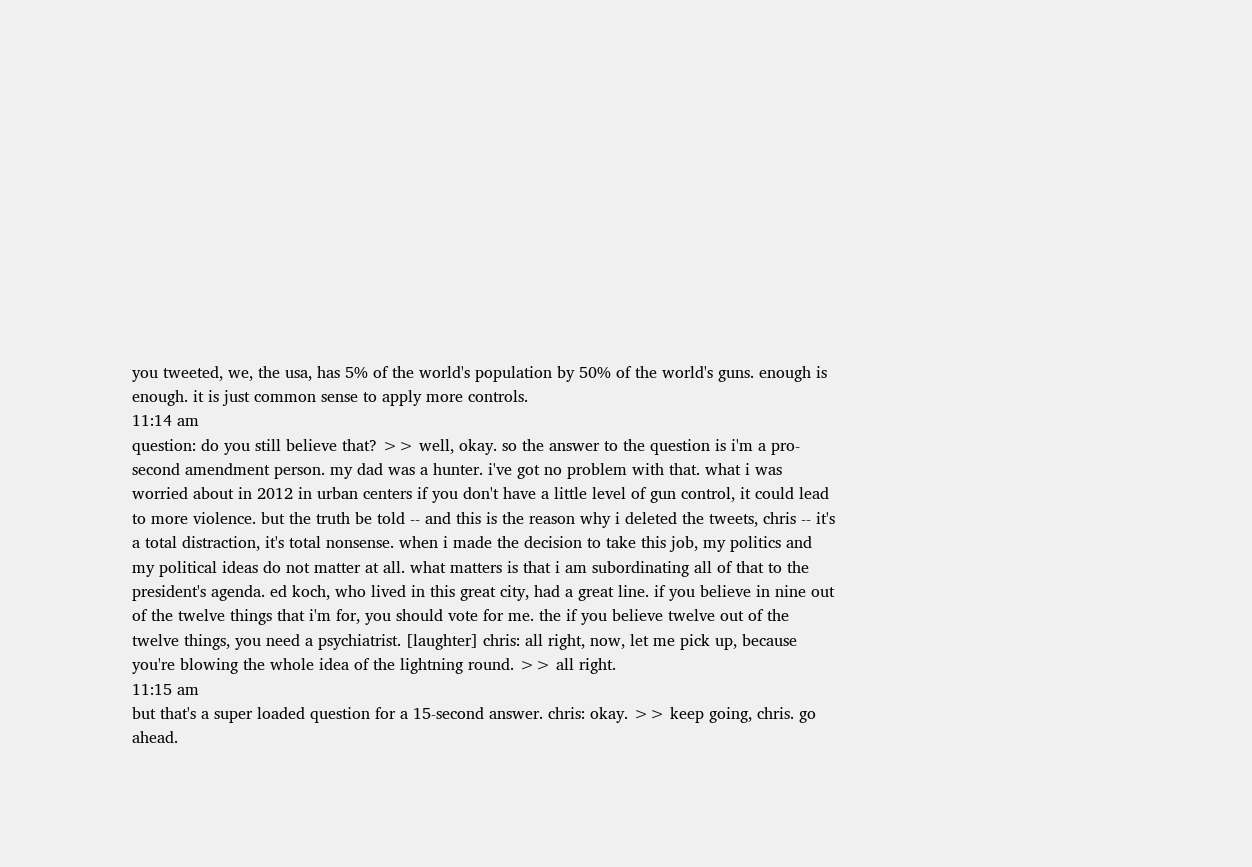you tweeted, we, the usa, has 5% of the world's population by 50% of the world's guns. enough is enough. it is just common sense to apply more controls.
11:14 am
question: do you still believe that? >> well, okay. so the answer to the question is i'm a pro-second amendment person. my dad was a hunter. i've got no problem with that. what i was worried about in 2012 in urban centers if you don't have a little level of gun control, it could lead to more violence. but the truth be told -- and this is the reason why i deleted the tweets, chris -- it's a total distraction, it's total nonsense. when i made the decision to take this job, my politics and my political ideas do not matter at all. what matters is that i am subordinating all of that to the president's agenda. ed koch, who lived in this great city, had a great line. if you believe in nine out of the twelve things that i'm for, you should vote for me. the if you believe twelve out of the twelve things, you need a psychiatrist. [laughter] chris: all right, now, let me pick up, because you're blowing the whole idea of the lightning round. >> all right.
11:15 am
but that's a super loaded question for a 15-second answer. chris: okay. >> keep going, chris. go ahead.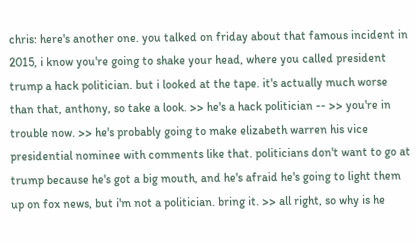chris: here's another one. you talked on friday about that famous incident in 2015, i know you're going to shake your head, where you called president trump a hack politician. but i looked at the tape. it's actually much worse than that, anthony, so take a look. >> he's a hack politician -- >> you're in trouble now. >> he's probably going to make elizabeth warren his vice presidential nominee with comments like that. politicians don't want to go at trump because he's got a big mouth, and he's afraid he's going to light them up on fox news, but i'm not a politician. bring it. >> all right, so why is he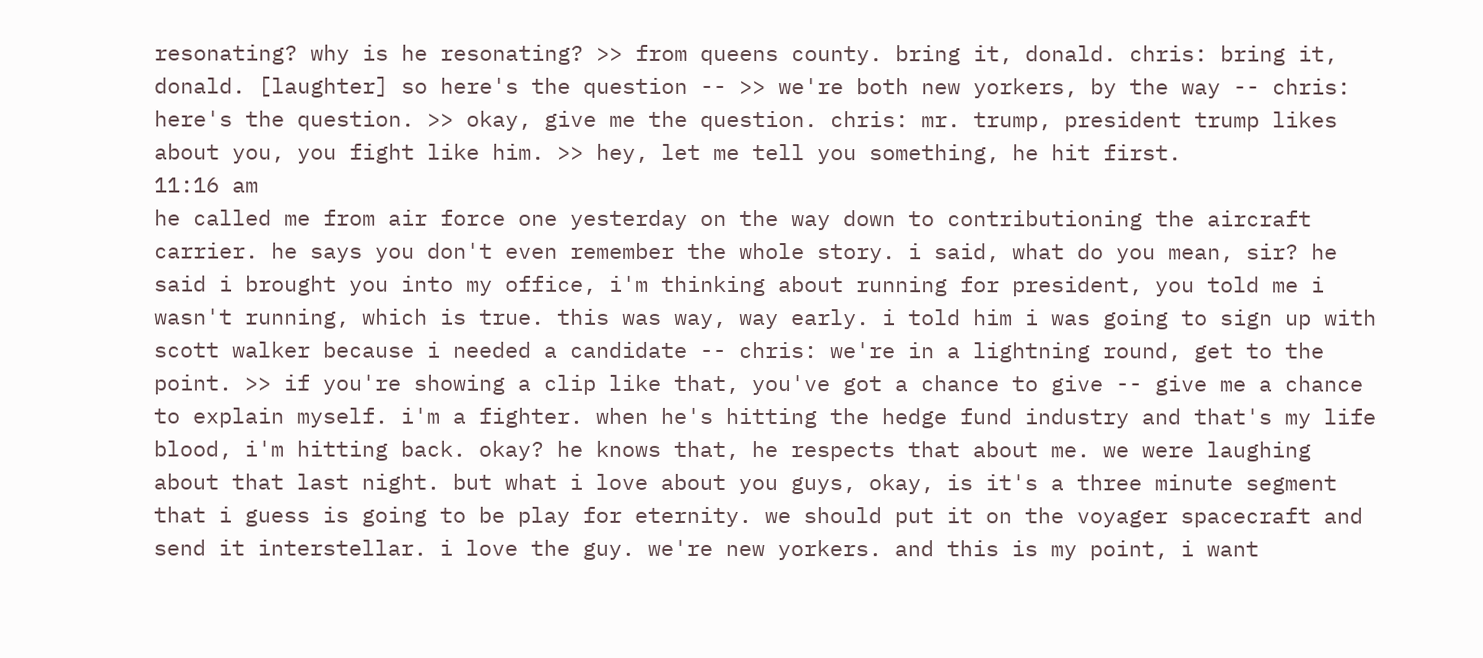resonating? why is he resonating? >> from queens county. bring it, donald. chris: bring it, donald. [laughter] so here's the question -- >> we're both new yorkers, by the way -- chris: here's the question. >> okay, give me the question. chris: mr. trump, president trump likes about you, you fight like him. >> hey, let me tell you something, he hit first.
11:16 am
he called me from air force one yesterday on the way down to contributioning the aircraft carrier. he says you don't even remember the whole story. i said, what do you mean, sir? he said i brought you into my office, i'm thinking about running for president, you told me i wasn't running, which is true. this was way, way early. i told him i was going to sign up with scott walker because i needed a candidate -- chris: we're in a lightning round, get to the point. >> if you're showing a clip like that, you've got a chance to give -- give me a chance to explain myself. i'm a fighter. when he's hitting the hedge fund industry and that's my life blood, i'm hitting back. okay? he knows that, he respects that about me. we were laughing about that last night. but what i love about you guys, okay, is it's a three minute segment that i guess is going to be play for eternity. we should put it on the voyager spacecraft and send it interstellar. i love the guy. we're new yorkers. and this is my point, i want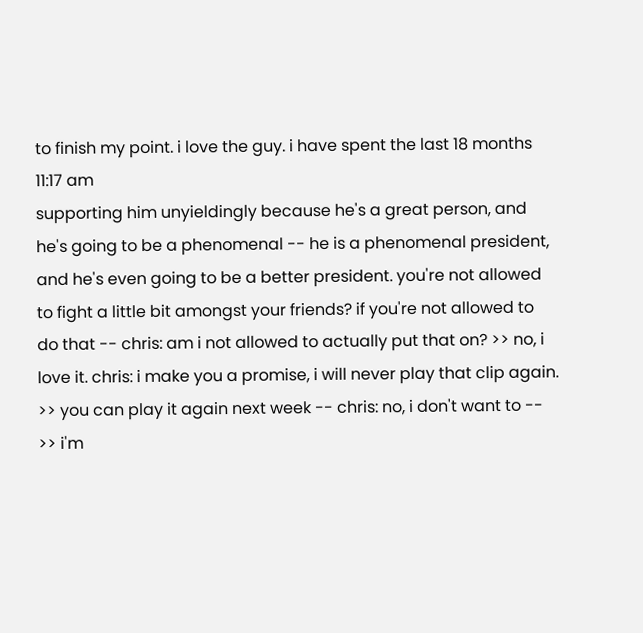to finish my point. i love the guy. i have spent the last 18 months
11:17 am
supporting him unyieldingly because he's a great person, and he's going to be a phenomenal -- he is a phenomenal president, and he's even going to be a better president. you're not allowed to fight a little bit amongst your friends? if you're not allowed to do that -- chris: am i not allowed to actually put that on? >> no, i love it. chris: i make you a promise, i will never play that clip again. >> you can play it again next week -- chris: no, i don't want to -- >> i'm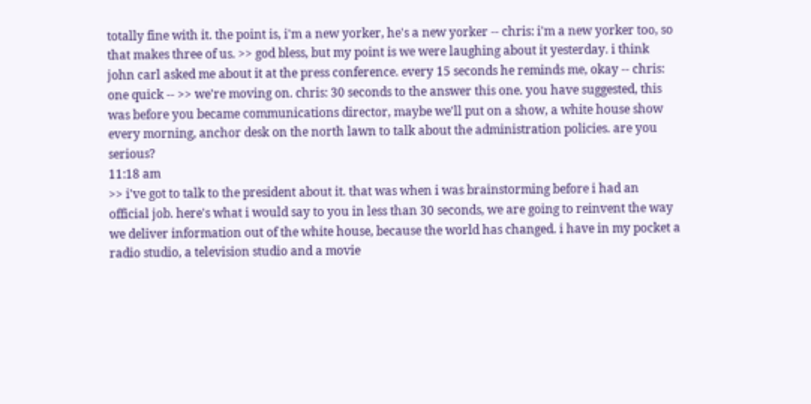totally fine with it. the point is, i'm a new yorker, he's a new yorker -- chris: i'm a new yorker too, so that makes three of us. >> god bless, but my point is we were laughing about it yesterday. i think john carl asked me about it at the press conference. every 15 seconds he reminds me, okay -- chris: one quick -- >> we're moving on. chris: 30 seconds to the answer this one. you have suggested, this was before you became communications director, maybe we'll put on a show, a white house show every morning, anchor desk on the north lawn to talk about the administration policies. are you serious?
11:18 am
>> i've got to talk to the president about it. that was when i was brainstorming before i had an official job. here's what i would say to you in less than 30 seconds, we are going to reinvent the way we deliver information out of the white house, because the world has changed. i have in my pocket a radio studio, a television studio and a movie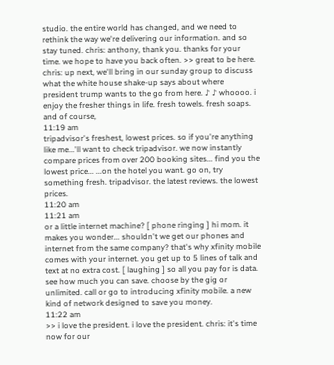studio. the entire world has changed, and we need to rethink the way we're delivering our information. and so stay tuned. chris: anthony, thank you. thanks for your time. we hope to have you back often. >> great to be here. chris: up next, we'll bring in our sunday group to discuss what the white house shake-up says about where president trump wants to the go from here. ♪ ♪ whoooo. i enjoy the fresher things in life. fresh towels. fresh soaps. and of course,
11:19 am
tripadvisor's freshest, lowest prices. so if you're anything like me...'ll want to check tripadvisor. we now instantly compare prices from over 200 booking sites... find you the lowest price... ...on the hotel you want. go on, try something fresh. tripadvisor. the latest reviews. the lowest prices.
11:20 am
11:21 am
or a little internet machine? [ phone ringing ] hi mom. it makes you wonder... shouldn't we get our phones and internet from the same company? that's why xfinity mobile comes with your internet. you get up to 5 lines of talk and text at no extra cost. [ laughing ] so all you pay for is data. see how much you can save. choose by the gig or unlimited. call or go to introducing xfinity mobile. a new kind of network designed to save you money.
11:22 am
>> i love the president. i love the president. chris: it's time now for our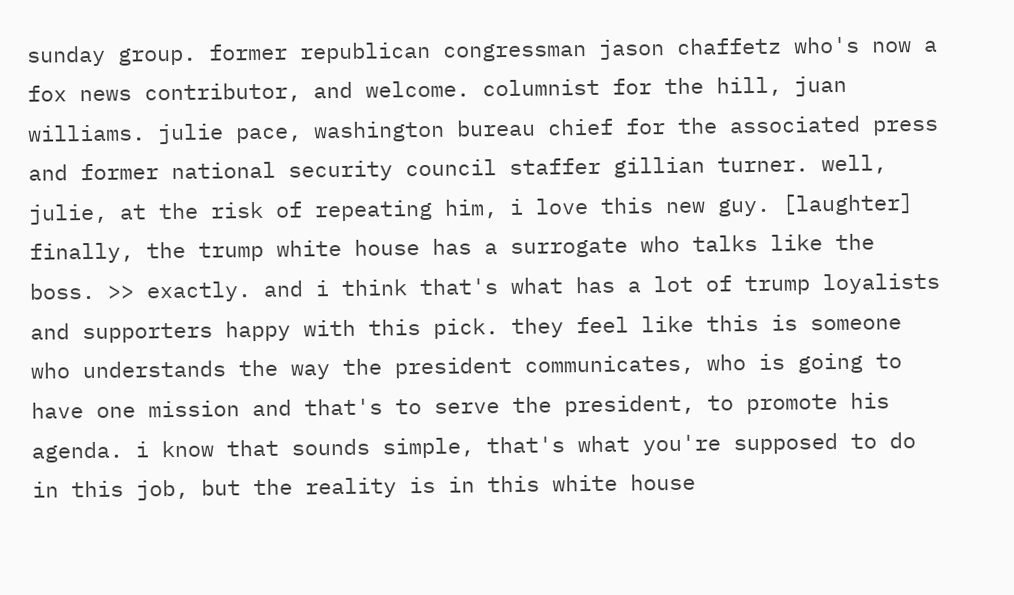sunday group. former republican congressman jason chaffetz who's now a fox news contributor, and welcome. columnist for the hill, juan williams. julie pace, washington bureau chief for the associated press and former national security council staffer gillian turner. well, julie, at the risk of repeating him, i love this new guy. [laughter] finally, the trump white house has a surrogate who talks like the boss. >> exactly. and i think that's what has a lot of trump loyalists and supporters happy with this pick. they feel like this is someone who understands the way the president communicates, who is going to have one mission and that's to serve the president, to promote his agenda. i know that sounds simple, that's what you're supposed to do in this job, but the reality is in this white house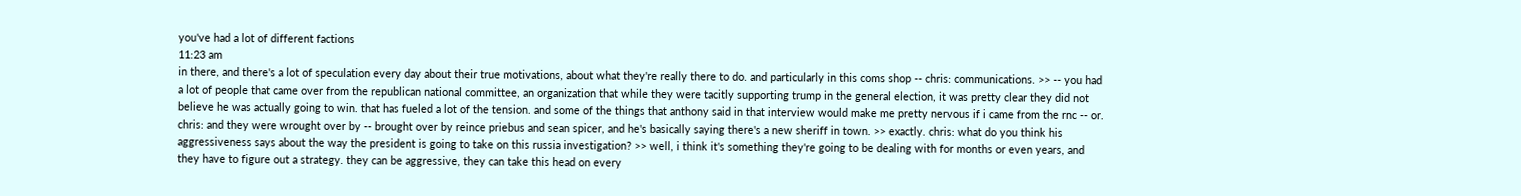you've had a lot of different factions
11:23 am
in there, and there's a lot of speculation every day about their true motivations, about what they're really there to do. and particularly in this coms shop -- chris: communications. >> -- you had a lot of people that came over from the republican national committee, an organization that while they were tacitly supporting trump in the general election, it was pretty clear they did not believe he was actually going to win. that has fueled a lot of the tension. and some of the things that anthony said in that interview would make me pretty nervous if i came from the rnc -- or. chris: and they were wrought over by -- brought over by reince priebus and sean spicer, and he's basically saying there's a new sheriff in town. >> exactly. chris: what do you think his aggressiveness says about the way the president is going to take on this russia investigation? >> well, i think it's something they're going to be dealing with for months or even years, and they have to figure out a strategy. they can be aggressive, they can take this head on every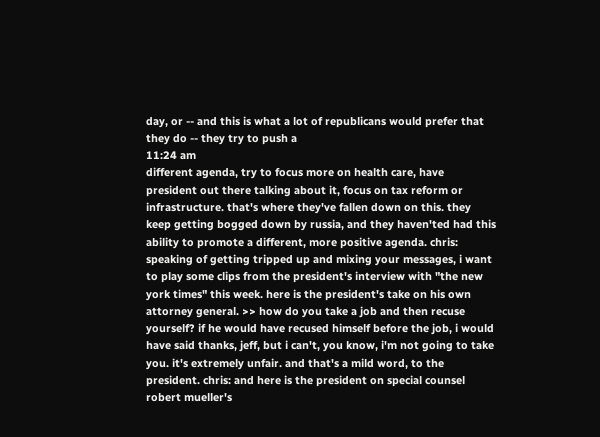day, or -- and this is what a lot of republicans would prefer that they do -- they try to push a
11:24 am
different agenda, try to focus more on health care, have president out there talking about it, focus on tax reform or infrastructure. that's where they've fallen down on this. they keep getting bogged down by russia, and they haven'ted had this ability to promote a different, more positive agenda. chris: speaking of getting tripped up and mixing your messages, i want to play some clips from the president's interview with "the new york times" this week. here is the president's take on his own attorney general. >> how do you take a job and then recuse yourself? if he would have recused himself before the job, i would have said thanks, jeff, but i can't, you know, i'm not going to take you. it's extremely unfair. and that's a mild word, to the president. chris: and here is the president on special counsel robert mueller's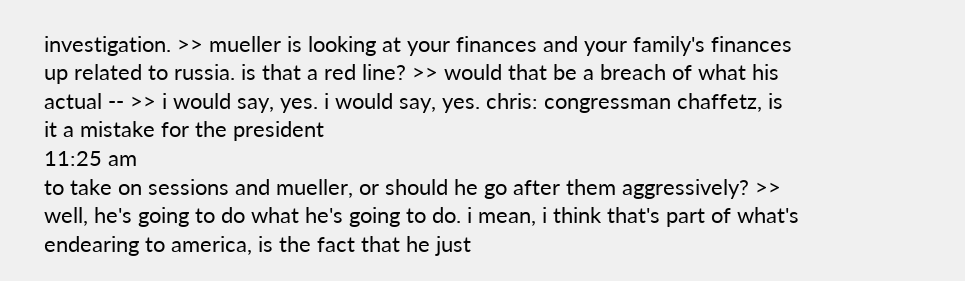investigation. >> mueller is looking at your finances and your family's finances up related to russia. is that a red line? >> would that be a breach of what his actual -- >> i would say, yes. i would say, yes. chris: congressman chaffetz, is it a mistake for the president
11:25 am
to take on sessions and mueller, or should he go after them aggressively? >> well, he's going to do what he's going to do. i mean, i think that's part of what's endearing to america, is the fact that he just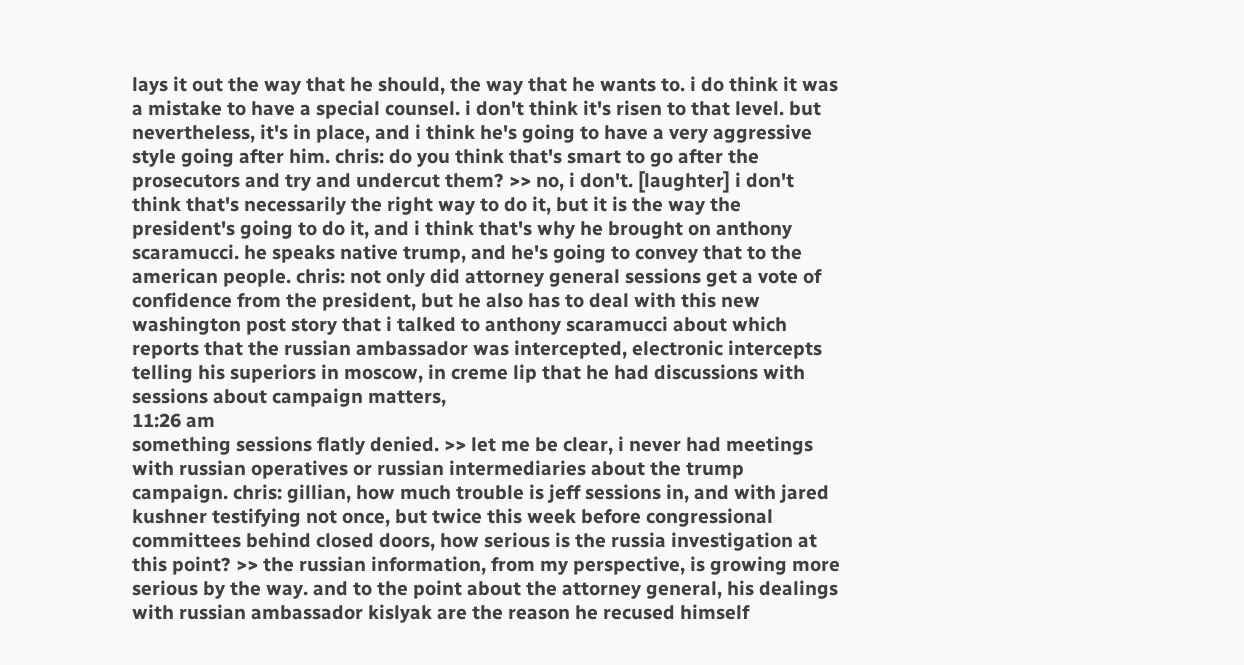lays it out the way that he should, the way that he wants to. i do think it was a mistake to have a special counsel. i don't think it's risen to that level. but nevertheless, it's in place, and i think he's going to have a very aggressive style going after him. chris: do you think that's smart to go after the prosecutors and try and undercut them? >> no, i don't. [laughter] i don't think that's necessarily the right way to do it, but it is the way the president's going to do it, and i think that's why he brought on anthony scaramucci. he speaks native trump, and he's going to convey that to the american people. chris: not only did attorney general sessions get a vote of confidence from the president, but he also has to deal with this new washington post story that i talked to anthony scaramucci about which reports that the russian ambassador was intercepted, electronic intercepts telling his superiors in moscow, in creme lip that he had discussions with sessions about campaign matters,
11:26 am
something sessions flatly denied. >> let me be clear, i never had meetings with russian operatives or russian intermediaries about the trump campaign. chris: gillian, how much trouble is jeff sessions in, and with jared kushner testifying not once, but twice this week before congressional committees behind closed doors, how serious is the russia investigation at this point? >> the russian information, from my perspective, is growing more serious by the way. and to the point about the attorney general, his dealings with russian ambassador kislyak are the reason he recused himself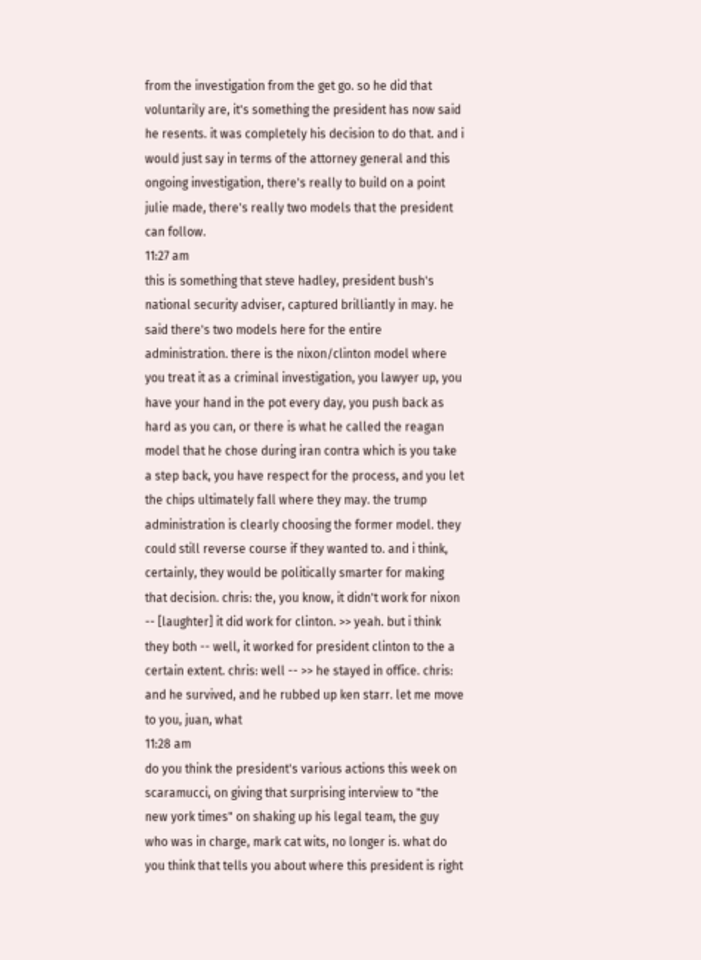from the investigation from the get go. so he did that voluntarily are, it's something the president has now said he resents. it was completely his decision to do that. and i would just say in terms of the attorney general and this ongoing investigation, there's really to build on a point julie made, there's really two models that the president can follow.
11:27 am
this is something that steve hadley, president bush's national security adviser, captured brilliantly in may. he said there's two models here for the entire administration. there is the nixon/clinton model where you treat it as a criminal investigation, you lawyer up, you have your hand in the pot every day, you push back as hard as you can, or there is what he called the reagan model that he chose during iran contra which is you take a step back, you have respect for the process, and you let the chips ultimately fall where they may. the trump administration is clearly choosing the former model. they could still reverse course if they wanted to. and i think, certainly, they would be politically smarter for making that decision. chris: the, you know, it didn't work for nixon -- [laughter] it did work for clinton. >> yeah. but i think they both -- well, it worked for president clinton to the a certain extent. chris: well -- >> he stayed in office. chris: and he survived, and he rubbed up ken starr. let me move to you, juan, what
11:28 am
do you think the president's various actions this week on scaramucci, on giving that surprising interview to "the new york times" on shaking up his legal team, the guy who was in charge, mark cat wits, no longer is. what do you think that tells you about where this president is right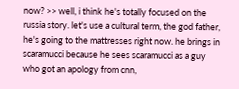now? >> well, i think he's totally focused on the russia story. let's use a cultural term, the god father, he's going to the mattresses right now. he brings in scaramucci because he sees scaramucci as a guy who got an apology from cnn,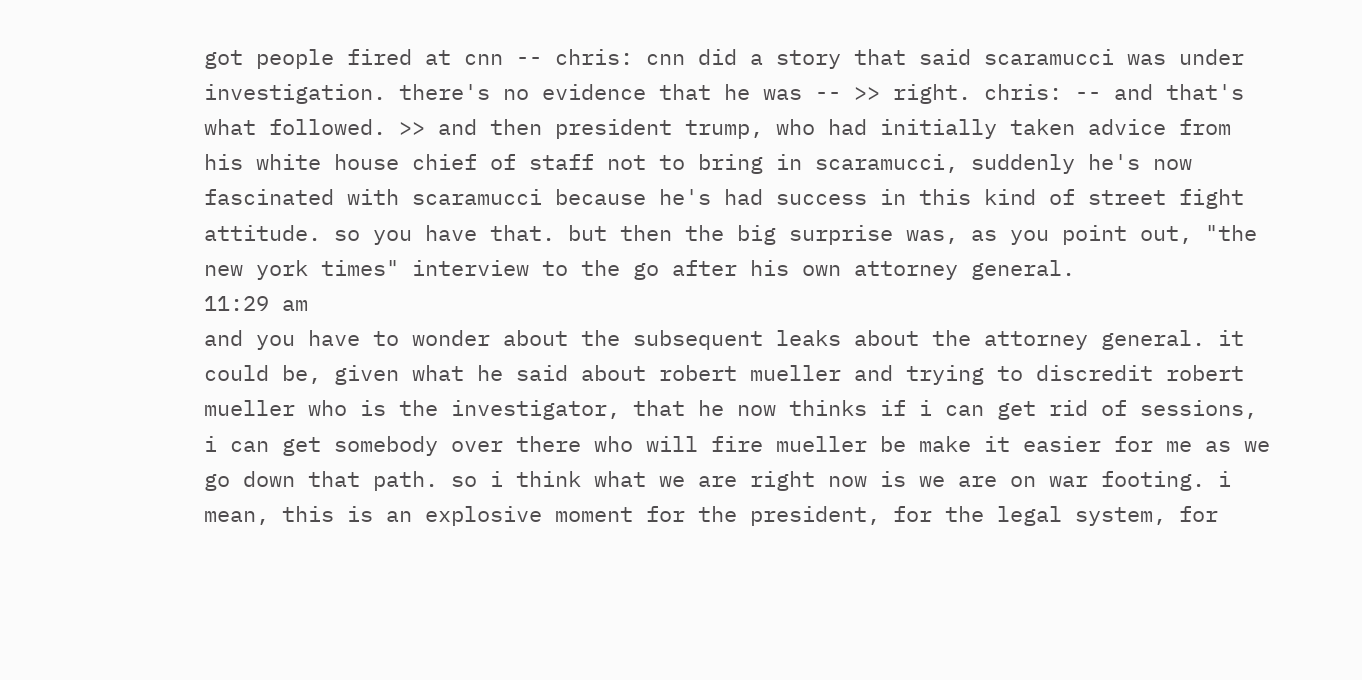got people fired at cnn -- chris: cnn did a story that said scaramucci was under investigation. there's no evidence that he was -- >> right. chris: -- and that's what followed. >> and then president trump, who had initially taken advice from his white house chief of staff not to bring in scaramucci, suddenly he's now fascinated with scaramucci because he's had success in this kind of street fight attitude. so you have that. but then the big surprise was, as you point out, "the new york times" interview to the go after his own attorney general.
11:29 am
and you have to wonder about the subsequent leaks about the attorney general. it could be, given what he said about robert mueller and trying to discredit robert mueller who is the investigator, that he now thinks if i can get rid of sessions, i can get somebody over there who will fire mueller be make it easier for me as we go down that path. so i think what we are right now is we are on war footing. i mean, this is an explosive moment for the president, for the legal system, for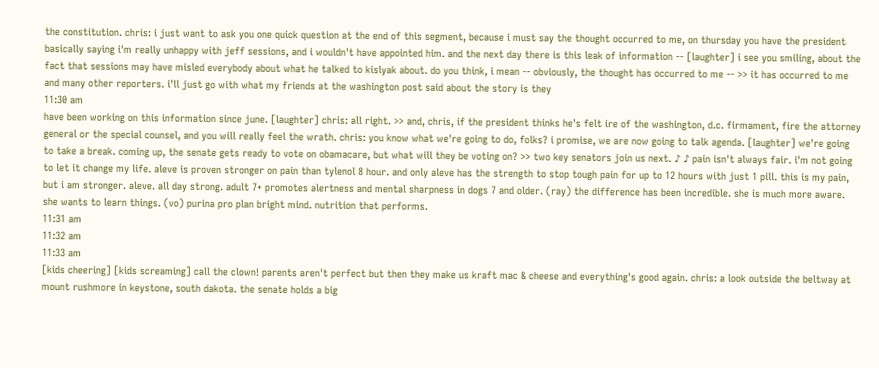the constitution. chris: i just want to ask you one quick question at the end of this segment, because i must say the thought occurred to me, on thursday you have the president basically saying i'm really unhappy with jeff sessions, and i wouldn't have appointed him. and the next day there is this leak of information -- [laughter] i see you smiling, about the fact that sessions may have misled everybody about what he talked to kislyak about. do you think, i mean -- obviously, the thought has occurred to me -- >> it has occurred to me and many other reporters. i'll just go with what my friends at the washington post said about the story is they
11:30 am
have been working on this information since june. [laughter] chris: all right. >> and, chris, if the president thinks he's felt ire of the washington, d.c. firmament, fire the attorney general or the special counsel, and you will really feel the wrath. chris: you know what we're going to do, folks? i promise, we are now going to talk agenda. [laughter] we're going to take a break. coming up, the senate gets ready to vote on obamacare, but what will they be voting on? >> two key senators join us next. ♪ ♪ pain isn't always fair. i'm not going to let it change my life. aleve is proven stronger on pain than tylenol 8 hour. and only aleve has the strength to stop tough pain for up to 12 hours with just 1 pill. this is my pain, but i am stronger. aleve. all day strong. adult 7+ promotes alertness and mental sharpness in dogs 7 and older. (ray) the difference has been incredible. she is much more aware. she wants to learn things. (vo) purina pro plan bright mind. nutrition that performs.
11:31 am
11:32 am
11:33 am
[kids cheering] [kids screaming] call the clown! parents aren't perfect but then they make us kraft mac & cheese and everything's good again. chris: a look outside the beltway at mount rushmore in keystone, south dakota. the senate holds a big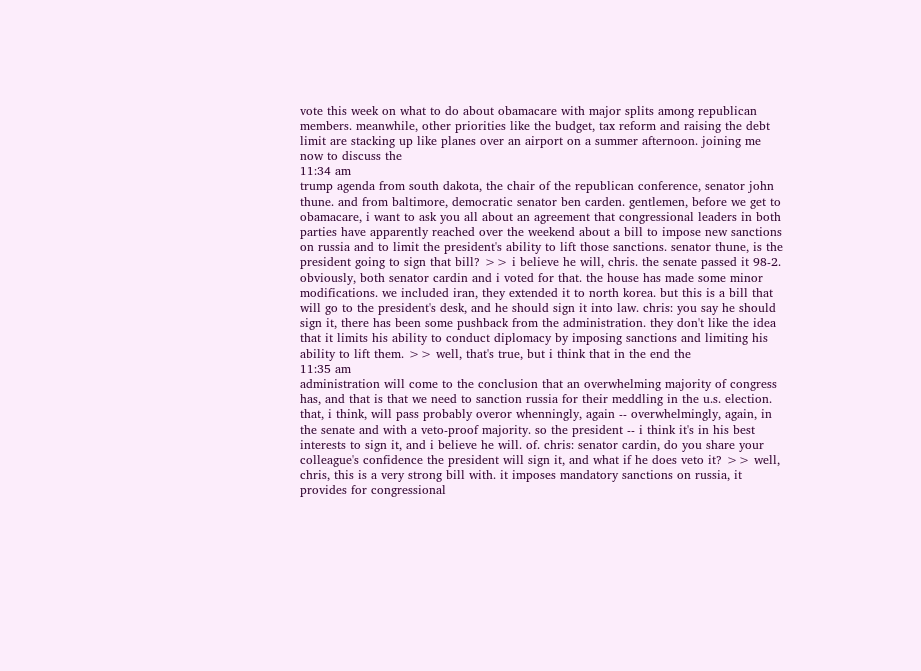vote this week on what to do about obamacare with major splits among republican members. meanwhile, other priorities like the budget, tax reform and raising the debt limit are stacking up like planes over an airport on a summer afternoon. joining me now to discuss the
11:34 am
trump agenda from south dakota, the chair of the republican conference, senator john thune. and from baltimore, democratic senator ben carden. gentlemen, before we get to obamacare, i want to ask you all about an agreement that congressional leaders in both parties have apparently reached over the weekend about a bill to impose new sanctions on russia and to limit the president's ability to lift those sanctions. senator thune, is the president going to sign that bill? >> i believe he will, chris. the senate passed it 98-2. obviously, both senator cardin and i voted for that. the house has made some minor modifications. we included iran, they extended it to north korea. but this is a bill that will go to the president's desk, and he should sign it into law. chris: you say he should sign it, there has been some pushback from the administration. they don't like the idea that it limits his ability to conduct diplomacy by imposing sanctions and limiting his ability to lift them. >> well, that's true, but i think that in the end the
11:35 am
administration will come to the conclusion that an overwhelming majority of congress has, and that is that we need to sanction russia for their meddling in the u.s. election. that, i think, will pass probably overor whenningly, again -- overwhelmingly, again, in the senate and with a veto-proof majority. so the president -- i think it's in his best interests to sign it, and i believe he will. of. chris: senator cardin, do you share your colleague's confidence the president will sign it, and what if he does veto it? >> well, chris, this is a very strong bill with. it imposes mandatory sanctions on russia, it provides for congressional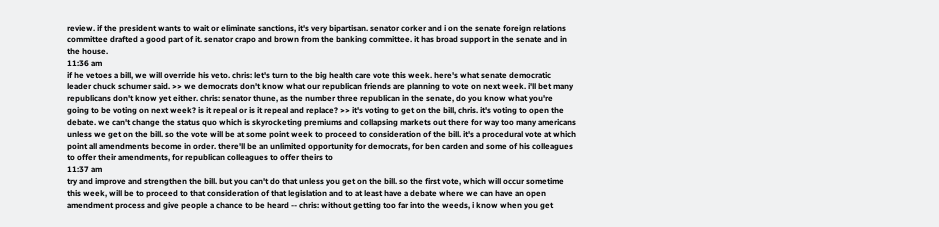review. if the president wants to wait or eliminate sanctions, it's very bipartisan. senator corker and i on the senate foreign relations committee drafted a good part of it. senator crapo and brown from the banking committee. it has broad support in the senate and in the house.
11:36 am
if he vetoes a bill, we will override his veto. chris: let's turn to the big health care vote this week. here's what senate democratic leader chuck schumer said. >> we democrats don't know what our republican friends are planning to vote on next week. i'll bet many republicans don't know yet either. chris: senator thune, as the number three republican in the senate, do you know what you're going to be voting on next week? is it repeal or is it repeal and replace? >> it's voting to get on the bill, chris. it's voting to open the debate. we can't change the status quo which is skyrocketing premiums and collapsing markets out there for way too many americans unless we get on the bill. so the vote will be at some point week to proceed to consideration of the bill. it's a procedural vote at which point all amendments become in order. there'll be an unlimited opportunity for democrats, for ben carden and some of his colleagues to offer their amendments, for republican colleagues to offer theirs to
11:37 am
try and improve and strengthen the bill. but you can't do that unless you get on the bill. so the first vote, which will occur sometime this week, will be to proceed to that consideration of that legislation and to at least have a debate where we can have an open amendment process and give people a chance to be heard -- chris: without getting too far into the weeds, i know when you get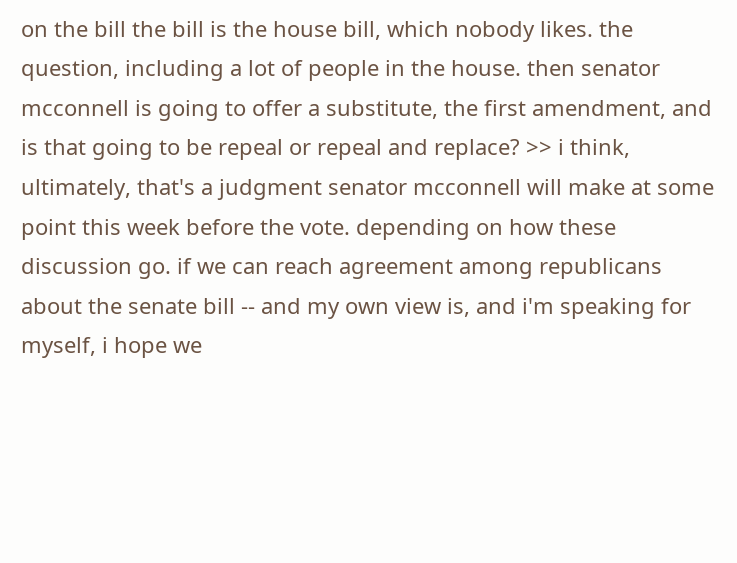on the bill the bill is the house bill, which nobody likes. the question, including a lot of people in the house. then senator mcconnell is going to offer a substitute, the first amendment, and is that going to be repeal or repeal and replace? >> i think, ultimately, that's a judgment senator mcconnell will make at some point this week before the vote. depending on how these discussion go. if we can reach agreement among republicans about the senate bill -- and my own view is, and i'm speaking for myself, i hope we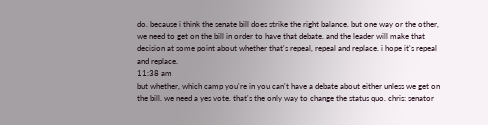do. because i think the senate bill does strike the right balance. but one way or the other, we need to get on the bill in order to have that debate. and the leader will make that decision at some point about whether that's repeal, repeal and replace. i hope it's repeal and replace.
11:38 am
but whether, which camp you're in you can't have a debate about either unless we get on the bill. we need a yes vote. that's the only way to change the status quo. chris: senator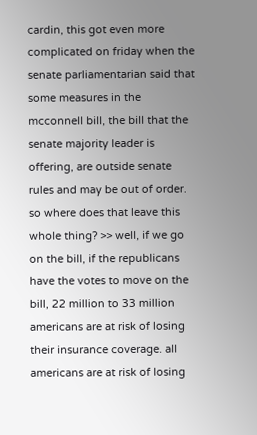cardin, this got even more complicated on friday when the senate parliamentarian said that some measures in the mcconnell bill, the bill that the senate majority leader is offering, are outside senate rules and may be out of order. so where does that leave this whole thing? >> well, if we go on the bill, if the republicans have the votes to move on the bill, 22 million to 33 million americans are at risk of losing their insurance coverage. all americans are at risk of losing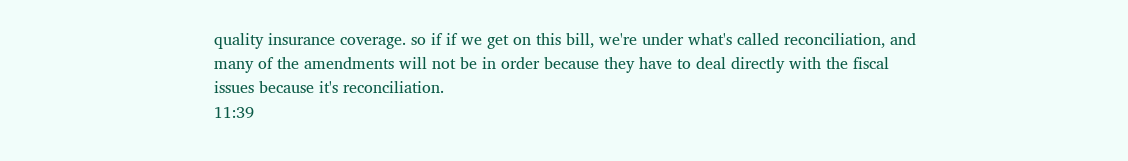quality insurance coverage. so if if we get on this bill, we're under what's called reconciliation, and many of the amendments will not be in order because they have to deal directly with the fiscal issues because it's reconciliation.
11:39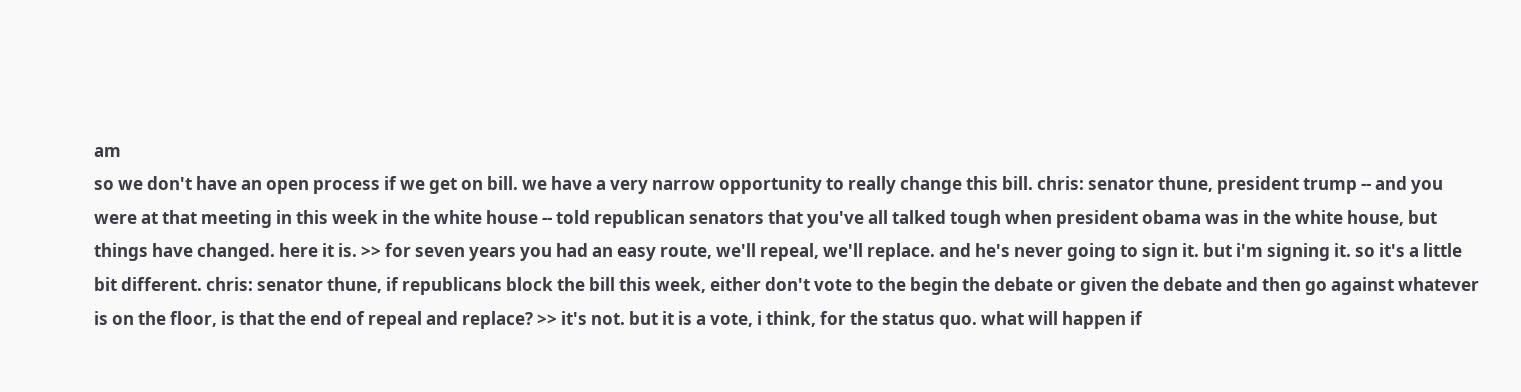am
so we don't have an open process if we get on bill. we have a very narrow opportunity to really change this bill. chris: senator thune, president trump -- and you were at that meeting in this week in the white house -- told republican senators that you've all talked tough when president obama was in the white house, but things have changed. here it is. >> for seven years you had an easy route, we'll repeal, we'll replace. and he's never going to sign it. but i'm signing it. so it's a little bit different. chris: senator thune, if republicans block the bill this week, either don't vote to the begin the debate or given the debate and then go against whatever is on the floor, is that the end of repeal and replace? >> it's not. but it is a vote, i think, for the status quo. what will happen if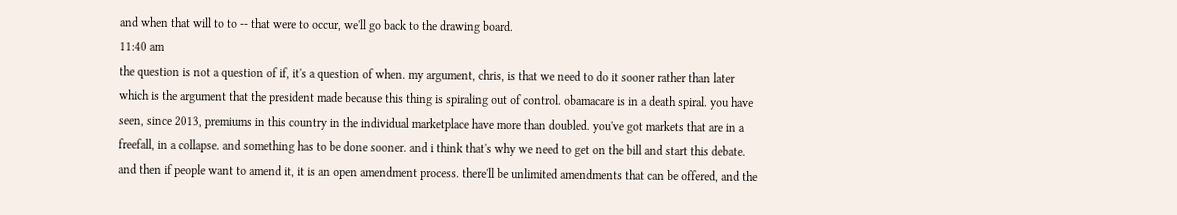and when that will to to -- that were to occur, we'll go back to the drawing board.
11:40 am
the question is not a question of if, it's a question of when. my argument, chris, is that we need to do it sooner rather than later which is the argument that the president made because this thing is spiraling out of control. obamacare is in a death spiral. you have seen, since 2013, premiums in this country in the individual marketplace have more than doubled. you've got markets that are in a freefall, in a collapse. and something has to be done sooner. and i think that's why we need to get on the bill and start this debate. and then if people want to amend it, it is an open amendment process. there'll be unlimited amendments that can be offered, and the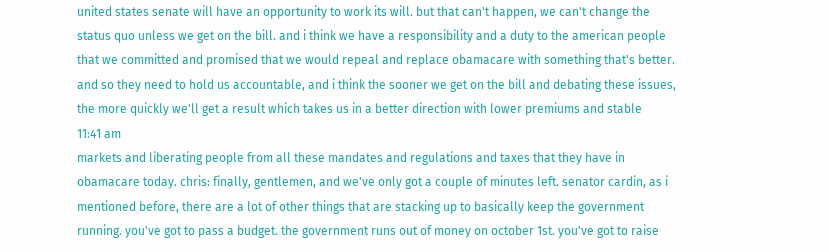united states senate will have an opportunity to work its will. but that can't happen, we can't change the status quo unless we get on the bill. and i think we have a responsibility and a duty to the american people that we committed and promised that we would repeal and replace obamacare with something that's better. and so they need to hold us accountable, and i think the sooner we get on the bill and debating these issues, the more quickly we'll get a result which takes us in a better direction with lower premiums and stable
11:41 am
markets and liberating people from all these mandates and regulations and taxes that they have in obamacare today. chris: finally, gentlemen, and we've only got a couple of minutes left. senator cardin, as i mentioned before, there are a lot of other things that are stacking up to basically keep the government running. you've got to pass a budget. the government runs out of money on october 1st. you've got to raise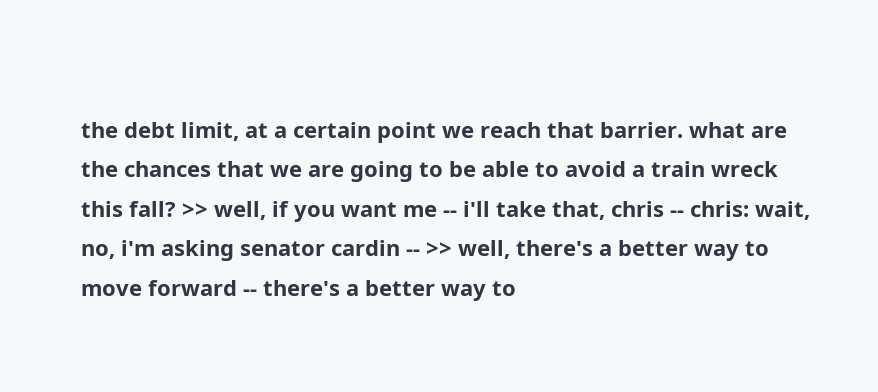the debt limit, at a certain point we reach that barrier. what are the chances that we are going to be able to avoid a train wreck this fall? >> well, if you want me -- i'll take that, chris -- chris: wait, no, i'm asking senator cardin -- >> well, there's a better way to move forward -- there's a better way to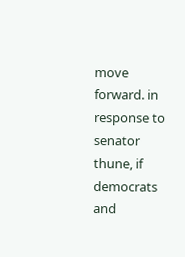move forward. in response to senator thune, if democrats and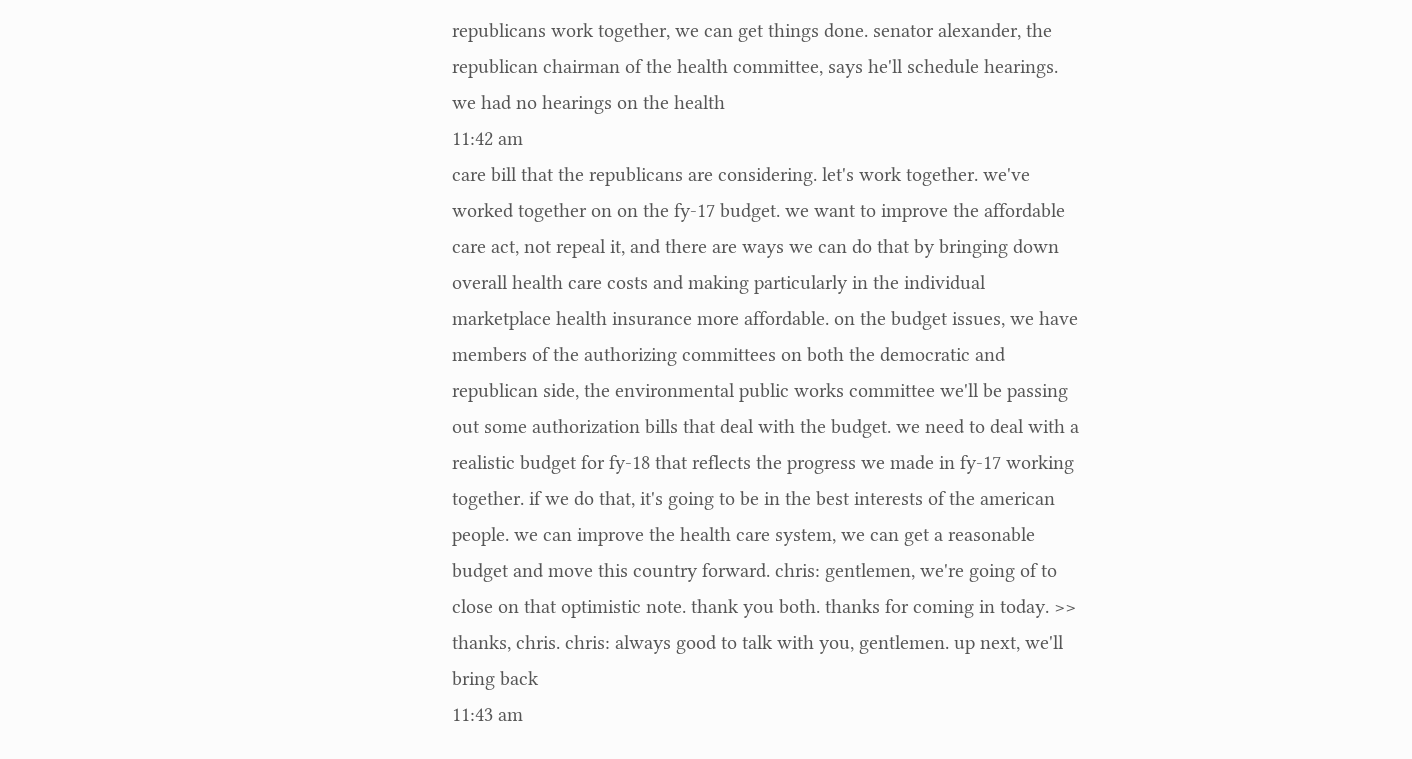republicans work together, we can get things done. senator alexander, the republican chairman of the health committee, says he'll schedule hearings. we had no hearings on the health
11:42 am
care bill that the republicans are considering. let's work together. we've worked together on on the fy-17 budget. we want to improve the affordable care act, not repeal it, and there are ways we can do that by bringing down overall health care costs and making particularly in the individual marketplace health insurance more affordable. on the budget issues, we have members of the authorizing committees on both the democratic and republican side, the environmental public works committee we'll be passing out some authorization bills that deal with the budget. we need to deal with a realistic budget for fy-18 that reflects the progress we made in fy-17 working together. if we do that, it's going to be in the best interests of the american people. we can improve the health care system, we can get a reasonable budget and move this country forward. chris: gentlemen, we're going of to close on that optimistic note. thank you both. thanks for coming in today. >> thanks, chris. chris: always good to talk with you, gentlemen. up next, we'll bring back
11:43 am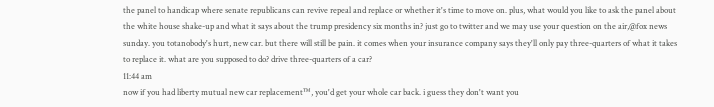the panel to handicap where senate republicans can revive repeal and replace or whether it's time to move on. plus, what would you like to ask the panel about the white house shake-up and what it says about the trump presidency six months in? just go to twitter and we may use your question on the air,@fox news sunday. you totanobody's hurt, new car. but there will still be pain. it comes when your insurance company says they'll only pay three-quarters of what it takes to replace it. what are you supposed to do? drive three-quarters of a car?
11:44 am
now if you had liberty mutual new car replacement™, you'd get your whole car back. i guess they don't want you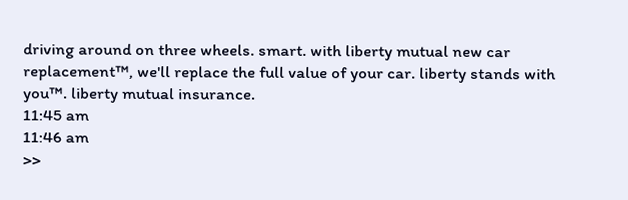driving around on three wheels. smart. with liberty mutual new car replacement™, we'll replace the full value of your car. liberty stands with you™. liberty mutual insurance.
11:45 am
11:46 am
>>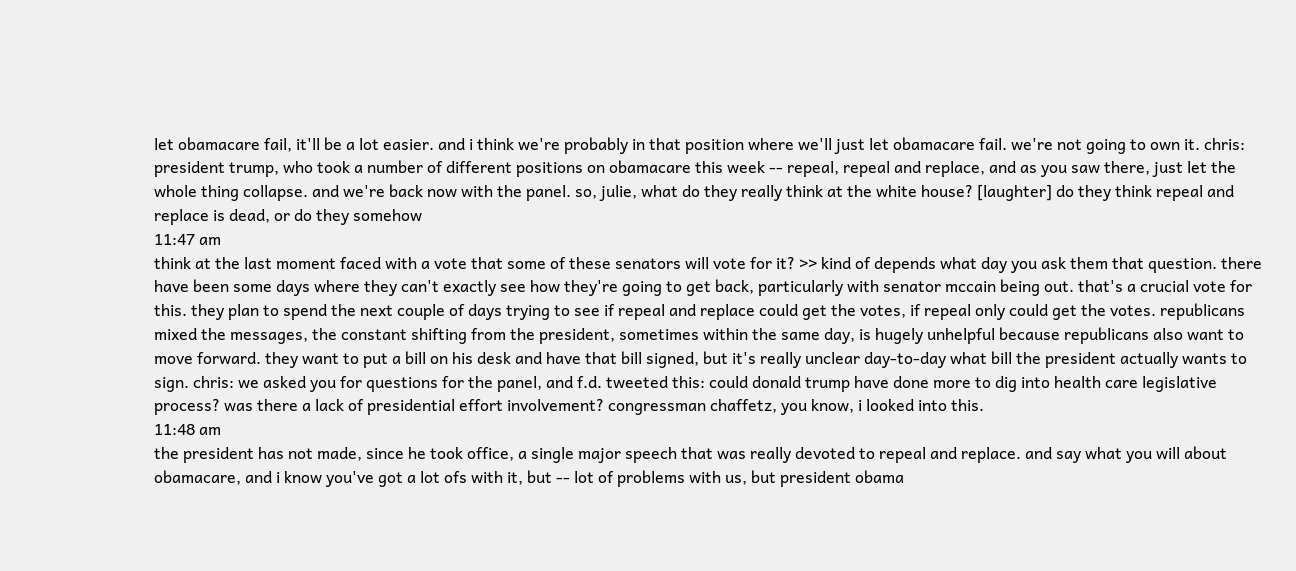let obamacare fail, it'll be a lot easier. and i think we're probably in that position where we'll just let obamacare fail. we're not going to own it. chris: president trump, who took a number of different positions on obamacare this week -- repeal, repeal and replace, and as you saw there, just let the whole thing collapse. and we're back now with the panel. so, julie, what do they really think at the white house? [laughter] do they think repeal and replace is dead, or do they somehow
11:47 am
think at the last moment faced with a vote that some of these senators will vote for it? >> kind of depends what day you ask them that question. there have been some days where they can't exactly see how they're going to get back, particularly with senator mccain being out. that's a crucial vote for this. they plan to spend the next couple of days trying to see if repeal and replace could get the votes, if repeal only could get the votes. republicans mixed the messages, the constant shifting from the president, sometimes within the same day, is hugely unhelpful because republicans also want to move forward. they want to put a bill on his desk and have that bill signed, but it's really unclear day-to-day what bill the president actually wants to sign. chris: we asked you for questions for the panel, and f.d. tweeted this: could donald trump have done more to dig into health care legislative process? was there a lack of presidential effort involvement? congressman chaffetz, you know, i looked into this.
11:48 am
the president has not made, since he took office, a single major speech that was really devoted to repeal and replace. and say what you will about obamacare, and i know you've got a lot ofs with it, but -- lot of problems with us, but president obama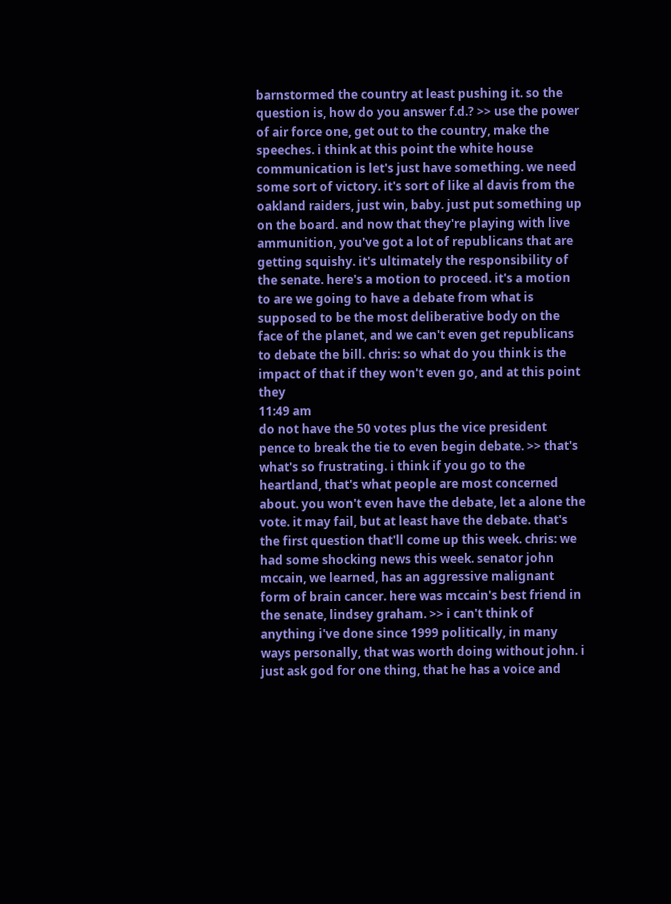barnstormed the country at least pushing it. so the question is, how do you answer f.d.? >> use the power of air force one, get out to the country, make the speeches. i think at this point the white house communication is let's just have something. we need some sort of victory. it's sort of like al davis from the oakland raiders, just win, baby. just put something up on the board. and now that they're playing with live ammunition, you've got a lot of republicans that are getting squishy. it's ultimately the responsibility of the senate. here's a motion to proceed. it's a motion to are we going to have a debate from what is supposed to be the most deliberative body on the face of the planet, and we can't even get republicans to debate the bill. chris: so what do you think is the impact of that if they won't even go, and at this point they
11:49 am
do not have the 50 votes plus the vice president pence to break the tie to even begin debate. >> that's what's so frustrating. i think if you go to the heartland, that's what people are most concerned about. you won't even have the debate, let a alone the vote. it may fail, but at least have the debate. that's the first question that'll come up this week. chris: we had some shocking news this week. senator john mccain, we learned, has an aggressive malignant form of brain cancer. here was mccain's best friend in the senate, lindsey graham. >> i can't think of anything i've done since 1999 politically, in many ways personally, that was worth doing without john. i just ask god for one thing, that he has a voice and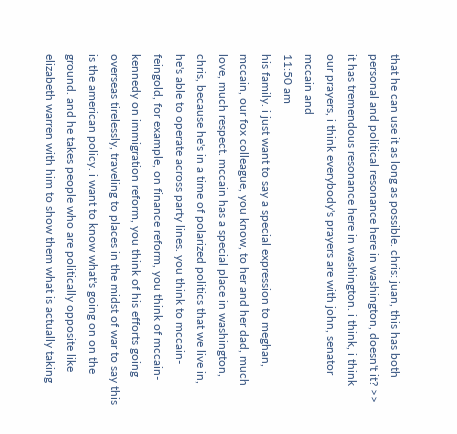that he can use it as long as possible. chris: juan, this has both personal and political resonance here in washington, doesn't it? >> it has tremendous resonance here in washington. i think, i think our prayers, i think everybody's prayers are with john, senator mccain and
11:50 am
his family. i just want to say a special expression to meghan, mccain, our fox colleague, you know, to her and her dad, much love, much respect. mccain has a special place in washington, chris, because he's in a time of polarized politics that we live in, he's able to operate across party lines. you think to mccain-feingold, for example, on finance reform, you think of mccain-kennedy on immigration reform, you think of his efforts going overseas tirelessly, traveling to places in the midst of war to say this is the american policy. i want to know what's going on on the ground. and he takes people who are politically opposite like elizabeth warren with him to show them what is actually taking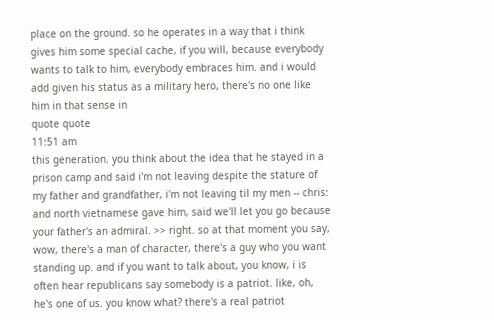place on the ground. so he operates in a way that i think gives him some special cache, if you will, because everybody wants to talk to him, everybody embraces him. and i would add given his status as a military hero, there's no one like him in that sense in
quote quote
11:51 am
this generation. you think about the idea that he stayed in a prison camp and said i'm not leaving despite the stature of my father and grandfather, i'm not leaving til my men -- chris: and north vietnamese gave him, said we'll let you go because your father's an admiral. >> right. so at that moment you say, wow, there's a man of character, there's a guy who you want standing up. and if you want to talk about, you know, i is often hear republicans say somebody is a patriot. like, oh, he's one of us. you know what? there's a real patriot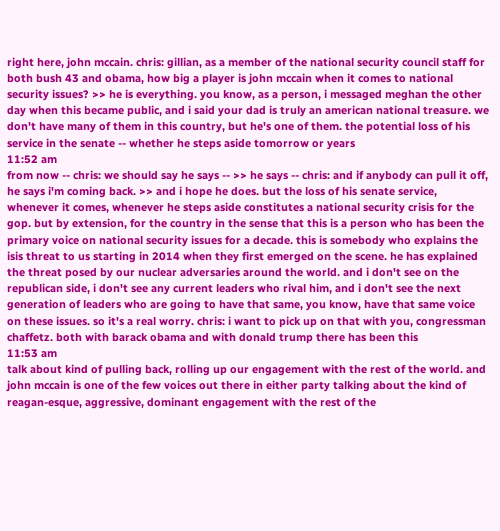right here, john mccain. chris: gillian, as a member of the national security council staff for both bush 43 and obama, how big a player is john mccain when it comes to national security issues? >> he is everything. you know, as a person, i messaged meghan the other day when this became public, and i said your dad is truly an american national treasure. we don't have many of them in this country, but he's one of them. the potential loss of his service in the senate -- whether he steps aside tomorrow or years
11:52 am
from now -- chris: we should say he says -- >> he says -- chris: and if anybody can pull it off, he says i'm coming back. >> and i hope he does. but the loss of his senate service, whenever it comes, whenever he steps aside constitutes a national security crisis for the gop. but by extension, for the country in the sense that this is a person who has been the primary voice on national security issues for a decade. this is somebody who explains the isis threat to us starting in 2014 when they first emerged on the scene. he has explained the threat posed by our nuclear adversaries around the world. and i don't see on the republican side, i don't see any current leaders who rival him, and i don't see the next generation of leaders who are going to have that same, you know, have that same voice on these issues. so it's a real worry. chris: i want to pick up on that with you, congressman chaffetz. both with barack obama and with donald trump there has been this
11:53 am
talk about kind of pulling back, rolling up our engagement with the rest of the world. and john mccain is one of the few voices out there in either party talking about the kind of reagan-esque, aggressive, dominant engagement with the rest of the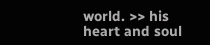world. >> his heart and soul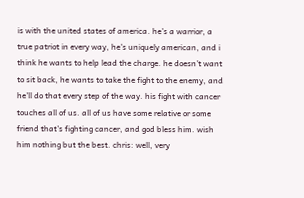is with the united states of america. he's a warrior, a true patriot in every way, he's uniquely american, and i think he wants to help lead the charge. he doesn't want to sit back, he wants to take the fight to the enemy, and he'll do that every step of the way. his fight with cancer touches all of us. all of us have some relative or some friend that's fighting cancer, and god bless him. wish him nothing but the best. chris: well, very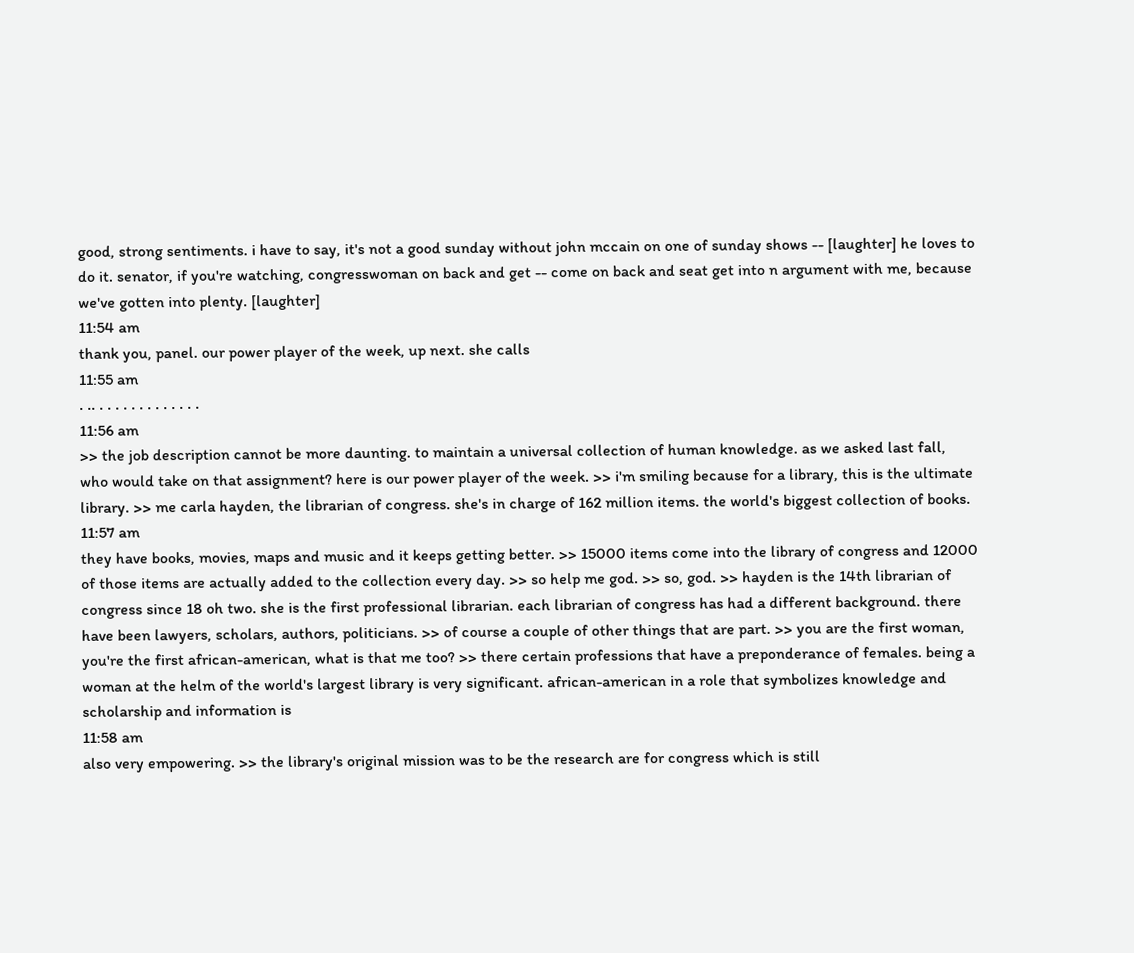good, strong sentiments. i have to say, it's not a good sunday without john mccain on one of sunday shows -- [laughter] he loves to do it. senator, if you're watching, congresswoman on back and get -- come on back and seat get into n argument with me, because we've gotten into plenty. [laughter]
11:54 am
thank you, panel. our power player of the week, up next. she calls
11:55 am
. .. . . . . . . . . . . . . .
11:56 am
>> the job description cannot be more daunting. to maintain a universal collection of human knowledge. as we asked last fall, who would take on that assignment? here is our power player of the week. >> i'm smiling because for a library, this is the ultimate library. >> me carla hayden, the librarian of congress. she's in charge of 162 million items. the world's biggest collection of books.
11:57 am
they have books, movies, maps and music and it keeps getting better. >> 15000 items come into the library of congress and 12000 of those items are actually added to the collection every day. >> so help me god. >> so, god. >> hayden is the 14th librarian of congress since 18 oh two. she is the first professional librarian. each librarian of congress has had a different background. there have been lawyers, scholars, authors, politicians. >> of course a couple of other things that are part. >> you are the first woman, you're the first african-american, what is that me too? >> there certain professions that have a preponderance of females. being a woman at the helm of the world's largest library is very significant. african-american in a role that symbolizes knowledge and scholarship and information is
11:58 am
also very empowering. >> the library's original mission was to be the research are for congress which is still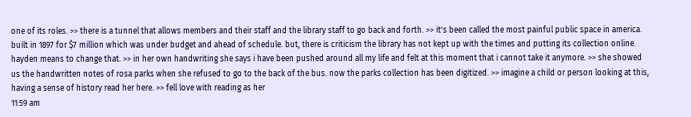one of its roles. >> there is a tunnel that allows members and their staff and the library staff to go back and forth. >> it's been called the most painful public space in america. built in 1897 for $7 million which was under budget and ahead of schedule. but, there is criticism the library has not kept up with the times and putting its collection online. hayden means to change that. >> in her own handwriting she says i have been pushed around all my life and felt at this moment that i cannot take it anymore. >> she showed us the handwritten notes of rosa parks when she refused to go to the back of the bus. now the parks collection has been digitized. >> imagine a child or person looking at this, having a sense of history read her here. >> fell love with reading as her
11:59 am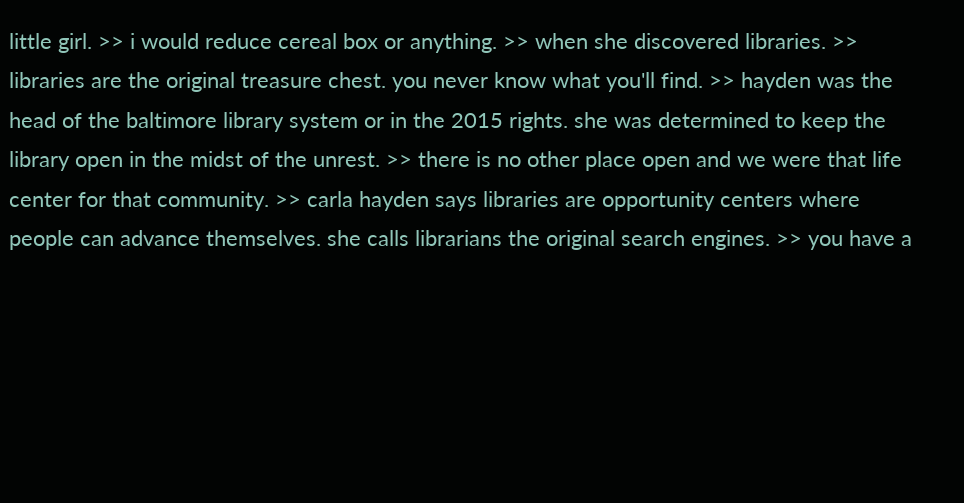little girl. >> i would reduce cereal box or anything. >> when she discovered libraries. >> libraries are the original treasure chest. you never know what you'll find. >> hayden was the head of the baltimore library system or in the 2015 rights. she was determined to keep the library open in the midst of the unrest. >> there is no other place open and we were that life center for that community. >> carla hayden says libraries are opportunity centers where people can advance themselves. she calls librarians the original search engines. >> you have a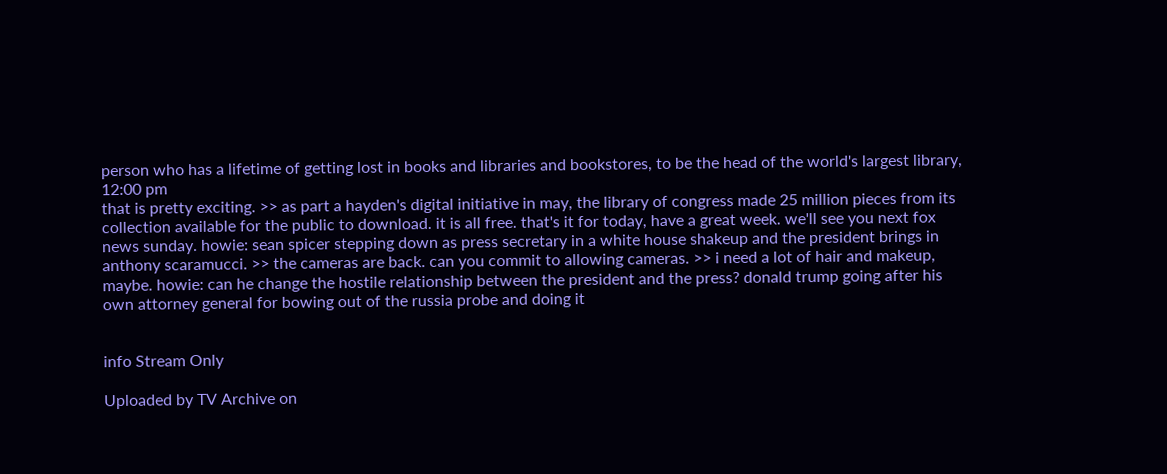person who has a lifetime of getting lost in books and libraries and bookstores, to be the head of the world's largest library,
12:00 pm
that is pretty exciting. >> as part a hayden's digital initiative in may, the library of congress made 25 million pieces from its collection available for the public to download. it is all free. that's it for today, have a great week. we'll see you next fox news sunday. howie: sean spicer stepping down as press secretary in a white house shakeup and the president brings in anthony scaramucci. >> the cameras are back. can you commit to allowing cameras. >> i need a lot of hair and makeup, maybe. howie: can he change the hostile relationship between the president and the press? donald trump going after his own attorney general for bowing out of the russia probe and doing it


info Stream Only

Uploaded by TV Archive on